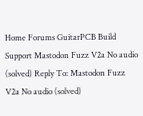Home Forums GuitarPCB Build Support Mastodon Fuzz V2a No audio (solved) Reply To: Mastodon Fuzz V2a No audio (solved)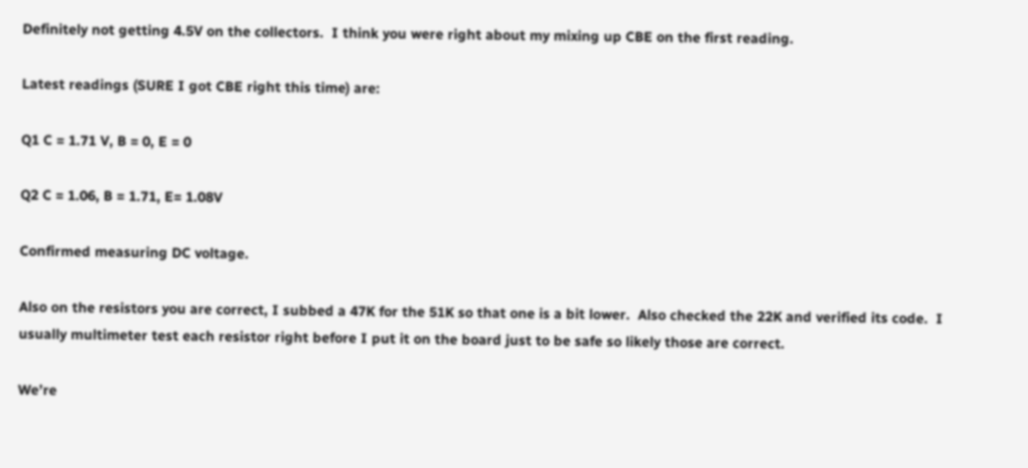Definitely not getting 4.5V on the collectors.  I think you were right about my mixing up CBE on the first reading.

Latest readings (SURE I got CBE right this time) are:

Q1 C = 1.71 V, B = 0, E = 0

Q2 C = 1.06, B = 1.71, E= 1.08V

Confirmed measuring DC voltage.

Also on the resistors you are correct, I subbed a 47K for the 51K so that one is a bit lower.  Also checked the 22K and verified its code.  I usually multimeter test each resistor right before I put it on the board just to be safe so likely those are correct.

We’re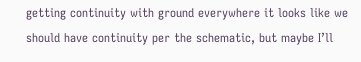getting continuity with ground everywhere it looks like we should have continuity per the schematic, but maybe I’ll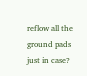reflow all the ground pads just in case?